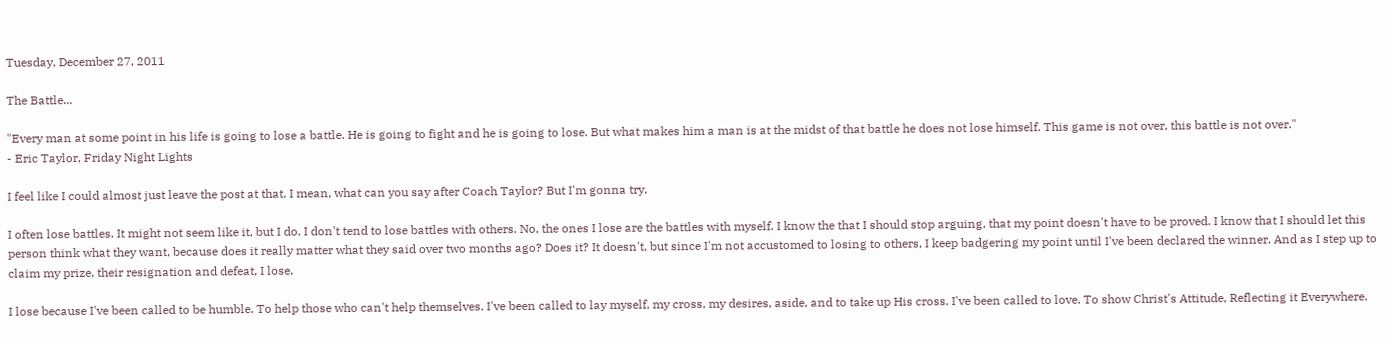Tuesday, December 27, 2011

The Battle...

"Every man at some point in his life is going to lose a battle. He is going to fight and he is going to lose. But what makes him a man is at the midst of that battle he does not lose himself. This game is not over, this battle is not over."
- Eric Taylor, Friday Night Lights

I feel like I could almost just leave the post at that. I mean, what can you say after Coach Taylor? But I'm gonna try.

I often lose battles. It might not seem like it, but I do. I don't tend to lose battles with others. No, the ones I lose are the battles with myself. I know the that I should stop arguing, that my point doesn't have to be proved. I know that I should let this person think what they want, because does it really matter what they said over two months ago? Does it? It doesn't, but since I'm not accustomed to losing to others, I keep badgering my point until I've been declared the winner. And as I step up to claim my prize, their resignation and defeat, I lose.

I lose because I've been called to be humble. To help those who can't help themselves. I've been called to lay myself, my cross, my desires, aside, and to take up His cross. I've been called to love. To show Christ's Attitude, Reflecting it Everywhere.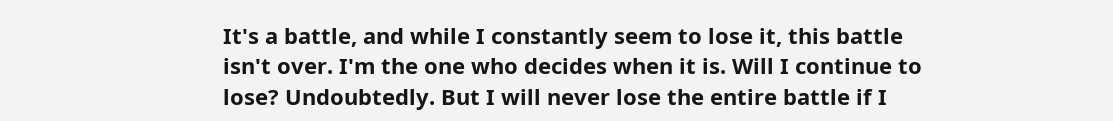It's a battle, and while I constantly seem to lose it, this battle isn't over. I'm the one who decides when it is. Will I continue to lose? Undoubtedly. But I will never lose the entire battle if I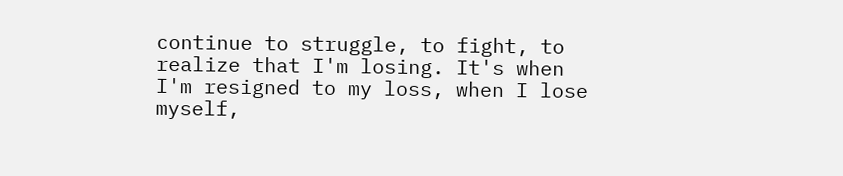continue to struggle, to fight, to realize that I'm losing. It's when I'm resigned to my loss, when I lose myself,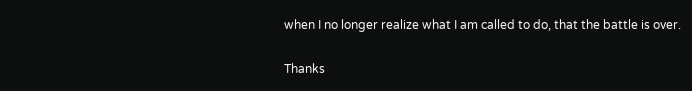when I no longer realize what I am called to do, that the battle is over.

Thanks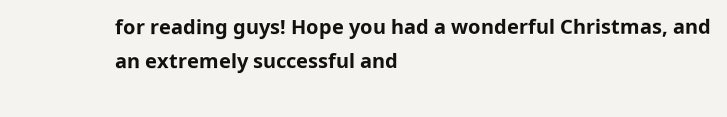for reading guys! Hope you had a wonderful Christmas, and an extremely successful and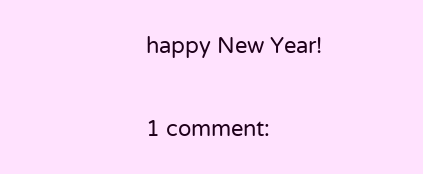happy New Year!

1 comment: